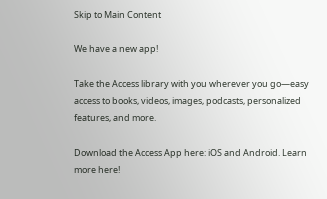Skip to Main Content

We have a new app!

Take the Access library with you wherever you go—easy access to books, videos, images, podcasts, personalized features, and more.

Download the Access App here: iOS and Android. Learn more here!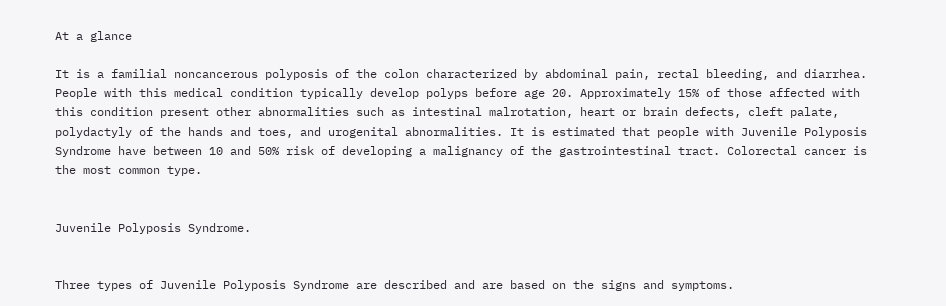At a glance

It is a familial noncancerous polyposis of the colon characterized by abdominal pain, rectal bleeding, and diarrhea. People with this medical condition typically develop polyps before age 20. Approximately 15% of those affected with this condition present other abnormalities such as intestinal malrotation, heart or brain defects, cleft palate, polydactyly of the hands and toes, and urogenital abnormalities. It is estimated that people with Juvenile Polyposis Syndrome have between 10 and 50% risk of developing a malignancy of the gastrointestinal tract. Colorectal cancer is the most common type.


Juvenile Polyposis Syndrome.


Three types of Juvenile Polyposis Syndrome are described and are based on the signs and symptoms.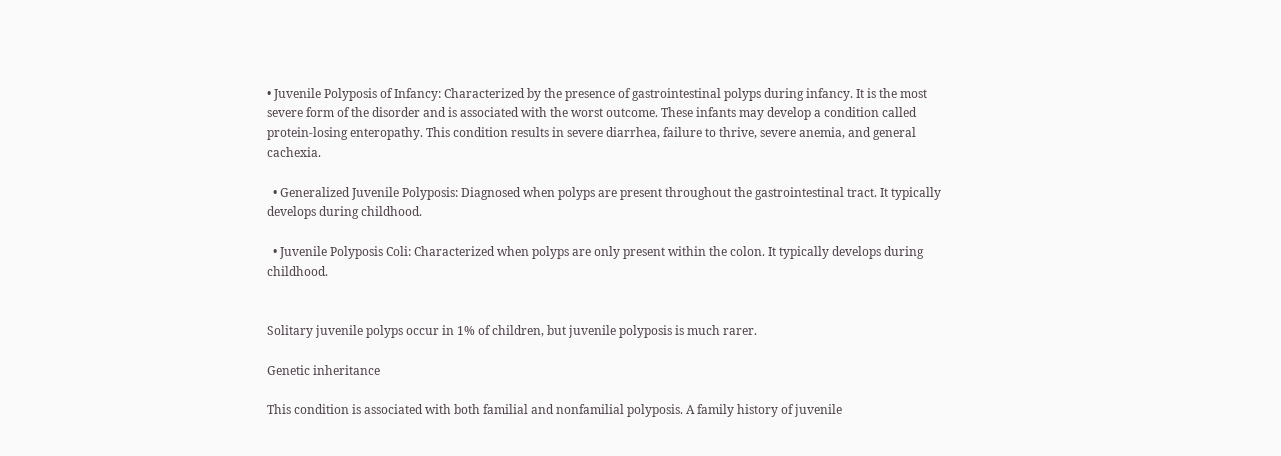• Juvenile Polyposis of Infancy: Characterized by the presence of gastrointestinal polyps during infancy. It is the most severe form of the disorder and is associated with the worst outcome. These infants may develop a condition called protein-losing enteropathy. This condition results in severe diarrhea, failure to thrive, severe anemia, and general cachexia.

  • Generalized Juvenile Polyposis: Diagnosed when polyps are present throughout the gastrointestinal tract. It typically develops during childhood.

  • Juvenile Polyposis Coli: Characterized when polyps are only present within the colon. It typically develops during childhood.


Solitary juvenile polyps occur in 1% of children, but juvenile polyposis is much rarer.

Genetic inheritance

This condition is associated with both familial and nonfamilial polyposis. A family history of juvenile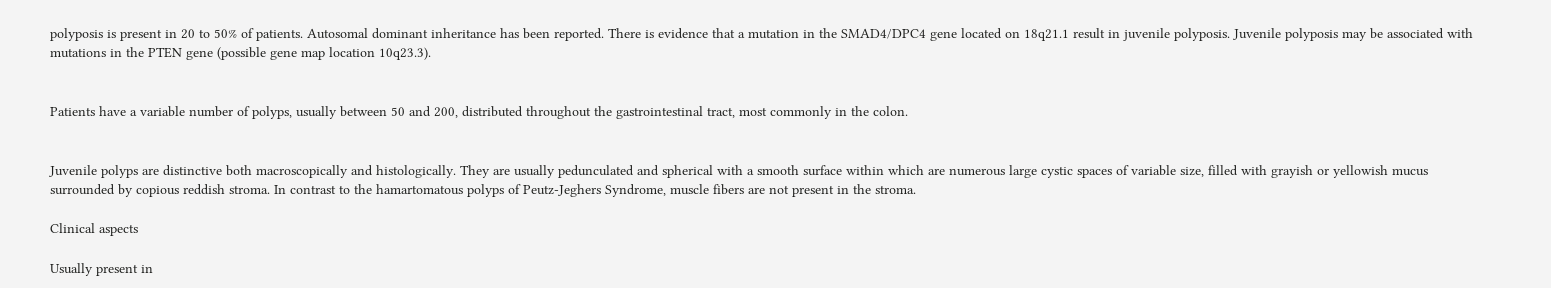polyposis is present in 20 to 50% of patients. Autosomal dominant inheritance has been reported. There is evidence that a mutation in the SMAD4/DPC4 gene located on 18q21.1 result in juvenile polyposis. Juvenile polyposis may be associated with mutations in the PTEN gene (possible gene map location 10q23.3).


Patients have a variable number of polyps, usually between 50 and 200, distributed throughout the gastrointestinal tract, most commonly in the colon.


Juvenile polyps are distinctive both macroscopically and histologically. They are usually pedunculated and spherical with a smooth surface within which are numerous large cystic spaces of variable size, filled with grayish or yellowish mucus surrounded by copious reddish stroma. In contrast to the hamartomatous polyps of Peutz-Jeghers Syndrome, muscle fibers are not present in the stroma.

Clinical aspects

Usually present in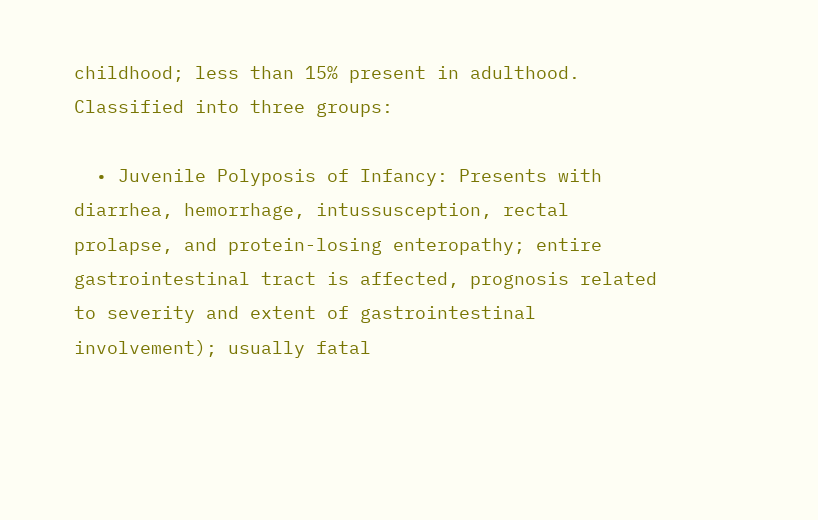childhood; less than 15% present in adulthood. Classified into three groups:

  • Juvenile Polyposis of Infancy: Presents with diarrhea, hemorrhage, intussusception, rectal prolapse, and protein-losing enteropathy; entire gastrointestinal tract is affected, prognosis related to severity and extent of gastrointestinal involvement); usually fatal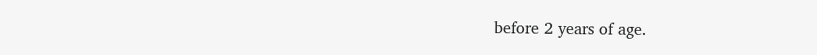before 2 years of age.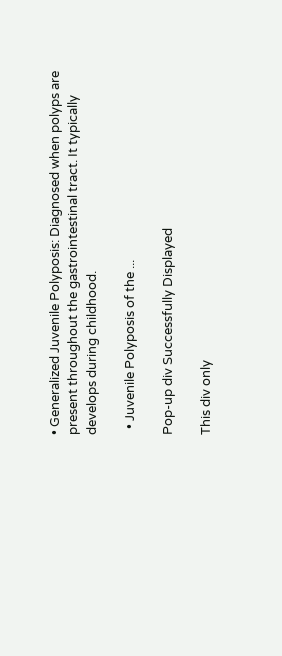• Generalized Juvenile Polyposis: Diagnosed when polyps are present throughout the gastrointestinal tract. It typically develops during childhood.

  • Juvenile Polyposis of the ...

Pop-up div Successfully Displayed

This div only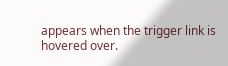appears when the trigger link is hovered over.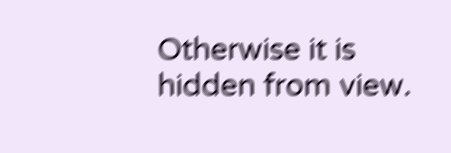Otherwise it is hidden from view.